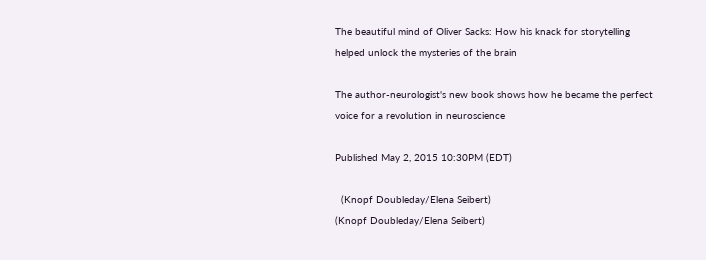The beautiful mind of Oliver Sacks: How his knack for storytelling helped unlock the mysteries of the brain

The author-neurologist's new book shows how he became the perfect voice for a revolution in neuroscience

Published May 2, 2015 10:30PM (EDT)

  (Knopf Doubleday/Elena Seibert)
(Knopf Doubleday/Elena Seibert)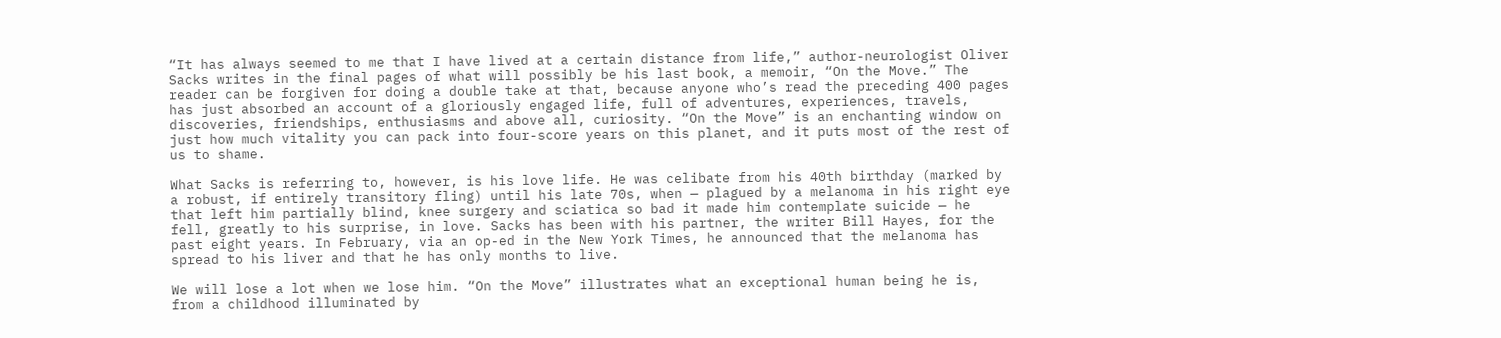“It has always seemed to me that I have lived at a certain distance from life,” author-neurologist Oliver Sacks writes in the final pages of what will possibly be his last book, a memoir, “On the Move.” The reader can be forgiven for doing a double take at that, because anyone who’s read the preceding 400 pages has just absorbed an account of a gloriously engaged life, full of adventures, experiences, travels, discoveries, friendships, enthusiasms and above all, curiosity. “On the Move” is an enchanting window on just how much vitality you can pack into four-score years on this planet, and it puts most of the rest of us to shame.

What Sacks is referring to, however, is his love life. He was celibate from his 40th birthday (marked by a robust, if entirely transitory fling) until his late 70s, when — plagued by a melanoma in his right eye that left him partially blind, knee surgery and sciatica so bad it made him contemplate suicide — he fell, greatly to his surprise, in love. Sacks has been with his partner, the writer Bill Hayes, for the past eight years. In February, via an op-ed in the New York Times, he announced that the melanoma has spread to his liver and that he has only months to live.

We will lose a lot when we lose him. “On the Move” illustrates what an exceptional human being he is, from a childhood illuminated by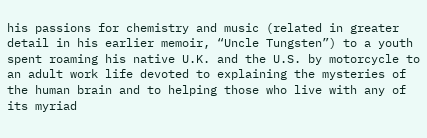his passions for chemistry and music (related in greater detail in his earlier memoir, “Uncle Tungsten”) to a youth spent roaming his native U.K. and the U.S. by motorcycle to an adult work life devoted to explaining the mysteries of the human brain and to helping those who live with any of its myriad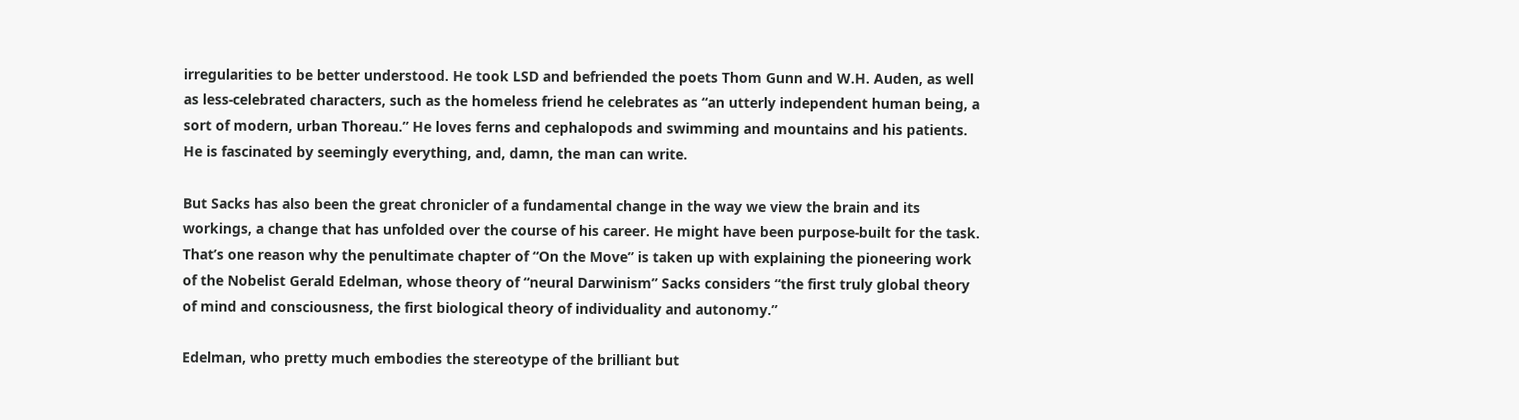irregularities to be better understood. He took LSD and befriended the poets Thom Gunn and W.H. Auden, as well as less-celebrated characters, such as the homeless friend he celebrates as “an utterly independent human being, a sort of modern, urban Thoreau.” He loves ferns and cephalopods and swimming and mountains and his patients. He is fascinated by seemingly everything, and, damn, the man can write.

But Sacks has also been the great chronicler of a fundamental change in the way we view the brain and its workings, a change that has unfolded over the course of his career. He might have been purpose-built for the task. That’s one reason why the penultimate chapter of “On the Move” is taken up with explaining the pioneering work of the Nobelist Gerald Edelman, whose theory of “neural Darwinism” Sacks considers “the first truly global theory of mind and consciousness, the first biological theory of individuality and autonomy.”

Edelman, who pretty much embodies the stereotype of the brilliant but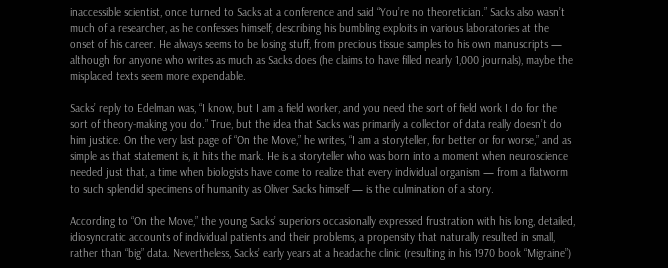inaccessible scientist, once turned to Sacks at a conference and said “You’re no theoretician.” Sacks also wasn’t much of a researcher, as he confesses himself, describing his bumbling exploits in various laboratories at the onset of his career. He always seems to be losing stuff, from precious tissue samples to his own manuscripts — although for anyone who writes as much as Sacks does (he claims to have filled nearly 1,000 journals), maybe the misplaced texts seem more expendable.

Sacks’ reply to Edelman was, “I know, but I am a field worker, and you need the sort of field work I do for the sort of theory-making you do.” True, but the idea that Sacks was primarily a collector of data really doesn’t do him justice. On the very last page of “On the Move,” he writes, “I am a storyteller, for better or for worse,” and as simple as that statement is, it hits the mark. He is a storyteller who was born into a moment when neuroscience needed just that, a time when biologists have come to realize that every individual organism — from a flatworm to such splendid specimens of humanity as Oliver Sacks himself — is the culmination of a story.

According to “On the Move,” the young Sacks’ superiors occasionally expressed frustration with his long, detailed, idiosyncratic accounts of individual patients and their problems, a propensity that naturally resulted in small, rather than “big” data. Nevertheless, Sacks’ early years at a headache clinic (resulting in his 1970 book “Migraine”)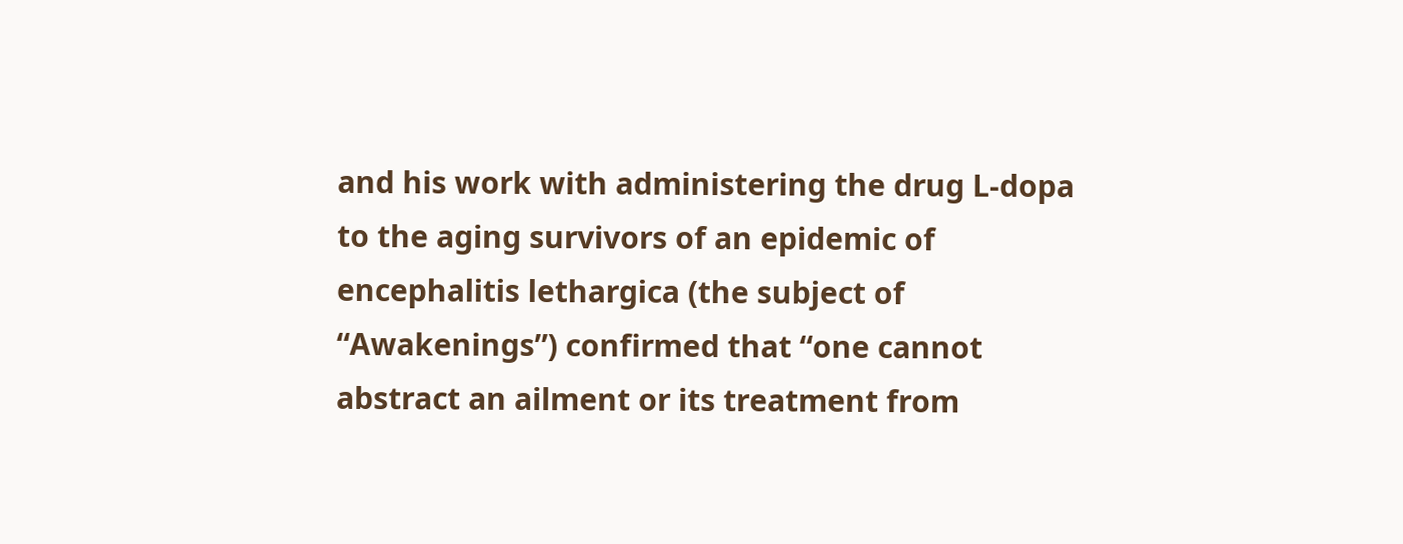and his work with administering the drug L-dopa to the aging survivors of an epidemic of encephalitis lethargica (the subject of “Awakenings”) confirmed that “one cannot abstract an ailment or its treatment from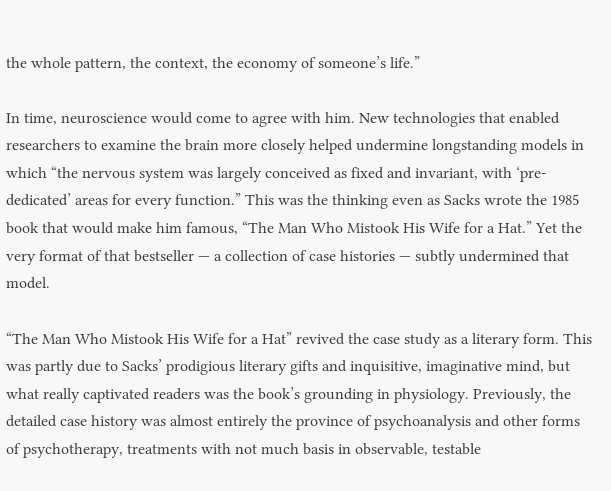the whole pattern, the context, the economy of someone’s life.”

In time, neuroscience would come to agree with him. New technologies that enabled researchers to examine the brain more closely helped undermine longstanding models in which “the nervous system was largely conceived as fixed and invariant, with ‘pre-dedicated’ areas for every function.” This was the thinking even as Sacks wrote the 1985 book that would make him famous, “The Man Who Mistook His Wife for a Hat.” Yet the very format of that bestseller — a collection of case histories — subtly undermined that model.

“The Man Who Mistook His Wife for a Hat” revived the case study as a literary form. This was partly due to Sacks’ prodigious literary gifts and inquisitive, imaginative mind, but what really captivated readers was the book’s grounding in physiology. Previously, the detailed case history was almost entirely the province of psychoanalysis and other forms of psychotherapy, treatments with not much basis in observable, testable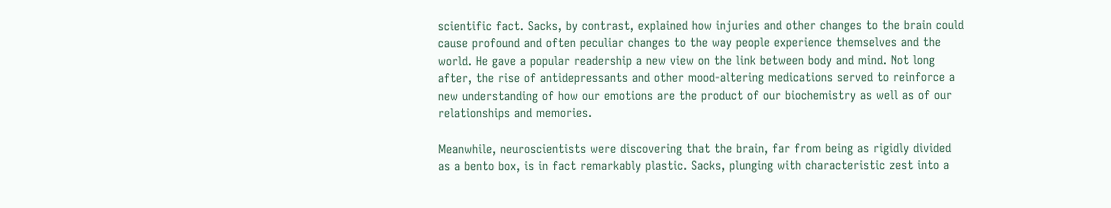scientific fact. Sacks, by contrast, explained how injuries and other changes to the brain could cause profound and often peculiar changes to the way people experience themselves and the world. He gave a popular readership a new view on the link between body and mind. Not long after, the rise of antidepressants and other mood-altering medications served to reinforce a new understanding of how our emotions are the product of our biochemistry as well as of our relationships and memories.

Meanwhile, neuroscientists were discovering that the brain, far from being as rigidly divided as a bento box, is in fact remarkably plastic. Sacks, plunging with characteristic zest into a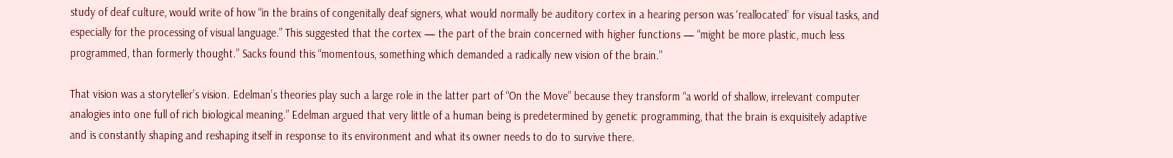study of deaf culture, would write of how “in the brains of congenitally deaf signers, what would normally be auditory cortex in a hearing person was ‘reallocated’ for visual tasks, and especially for the processing of visual language.” This suggested that the cortex — the part of the brain concerned with higher functions — “might be more plastic, much less programmed, than formerly thought.” Sacks found this “momentous, something which demanded a radically new vision of the brain.”

That vision was a storyteller’s vision. Edelman’s theories play such a large role in the latter part of “On the Move” because they transform “a world of shallow, irrelevant computer analogies into one full of rich biological meaning.” Edelman argued that very little of a human being is predetermined by genetic programming, that the brain is exquisitely adaptive and is constantly shaping and reshaping itself in response to its environment and what its owner needs to do to survive there.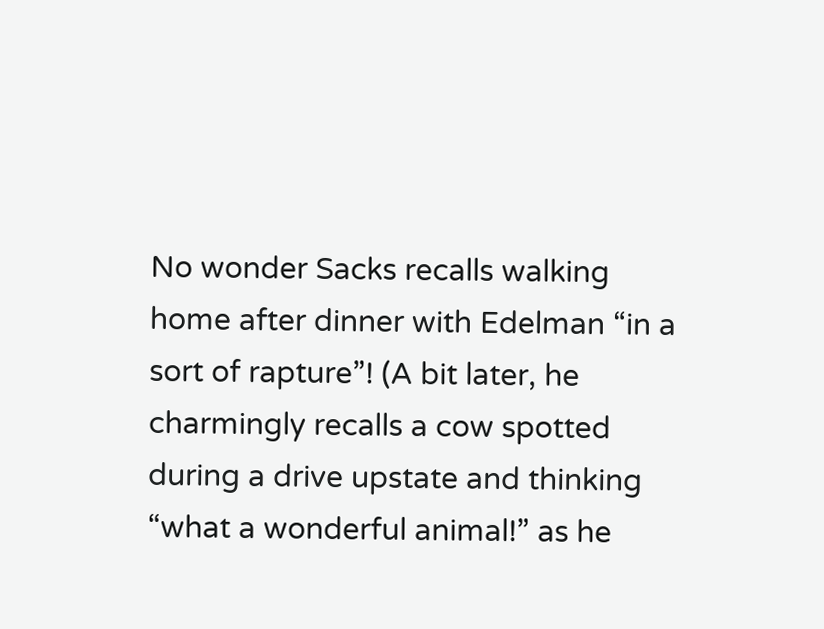No wonder Sacks recalls walking home after dinner with Edelman “in a sort of rapture”! (A bit later, he charmingly recalls a cow spotted during a drive upstate and thinking “what a wonderful animal!” as he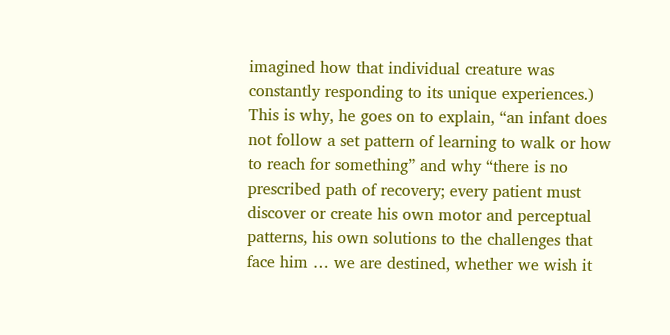imagined how that individual creature was constantly responding to its unique experiences.) This is why, he goes on to explain, “an infant does not follow a set pattern of learning to walk or how to reach for something” and why “there is no prescribed path of recovery; every patient must discover or create his own motor and perceptual patterns, his own solutions to the challenges that face him … we are destined, whether we wish it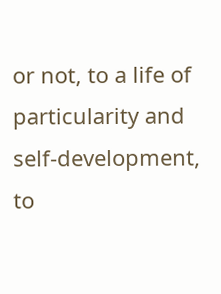or not, to a life of particularity and self-development, to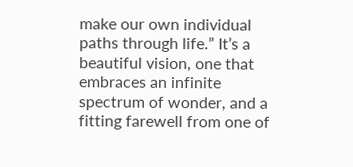make our own individual paths through life.” It’s a beautiful vision, one that embraces an infinite spectrum of wonder, and a fitting farewell from one of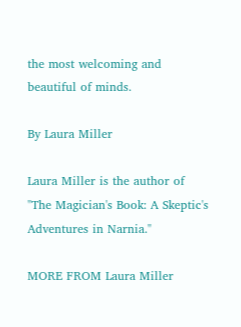the most welcoming and beautiful of minds.

By Laura Miller

Laura Miller is the author of "The Magician's Book: A Skeptic's Adventures in Narnia."

MORE FROM Laura Miller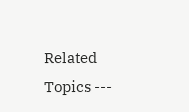Related Topics ---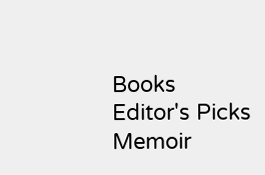Books Editor's Picks Memoir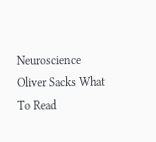Neuroscience Oliver Sacks What To Read